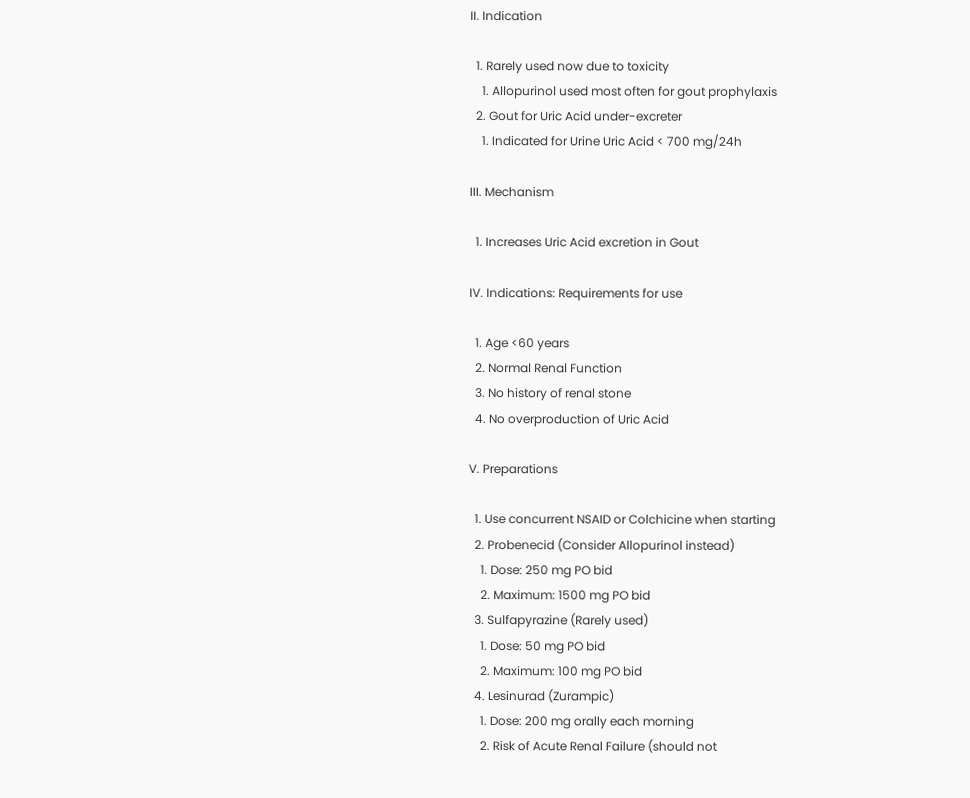II. Indication

  1. Rarely used now due to toxicity
    1. Allopurinol used most often for gout prophylaxis
  2. Gout for Uric Acid under-excreter
    1. Indicated for Urine Uric Acid < 700 mg/24h

III. Mechanism

  1. Increases Uric Acid excretion in Gout

IV. Indications: Requirements for use

  1. Age <60 years
  2. Normal Renal Function
  3. No history of renal stone
  4. No overproduction of Uric Acid

V. Preparations

  1. Use concurrent NSAID or Colchicine when starting
  2. Probenecid (Consider Allopurinol instead)
    1. Dose: 250 mg PO bid
    2. Maximum: 1500 mg PO bid
  3. Sulfapyrazine (Rarely used)
    1. Dose: 50 mg PO bid
    2. Maximum: 100 mg PO bid
  4. Lesinurad (Zurampic)
    1. Dose: 200 mg orally each morning
    2. Risk of Acute Renal Failure (should not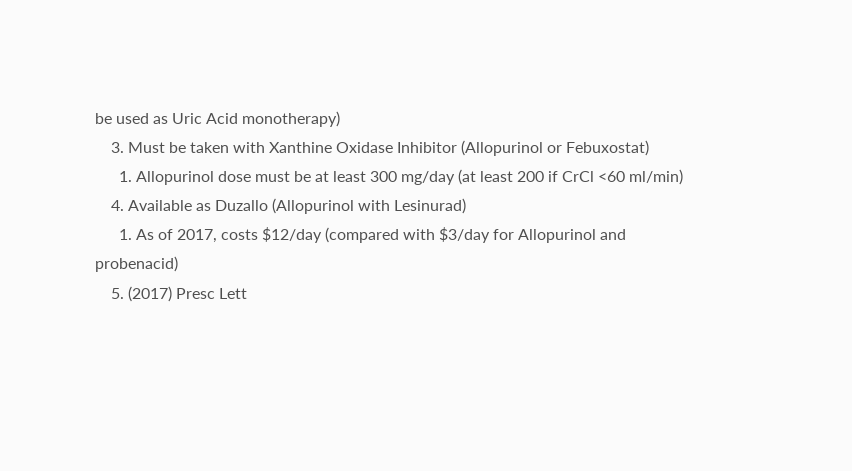be used as Uric Acid monotherapy)
    3. Must be taken with Xanthine Oxidase Inhibitor (Allopurinol or Febuxostat)
      1. Allopurinol dose must be at least 300 mg/day (at least 200 if CrCl <60 ml/min)
    4. Available as Duzallo (Allopurinol with Lesinurad)
      1. As of 2017, costs $12/day (compared with $3/day for Allopurinol and probenacid)
    5. (2017) Presc Lett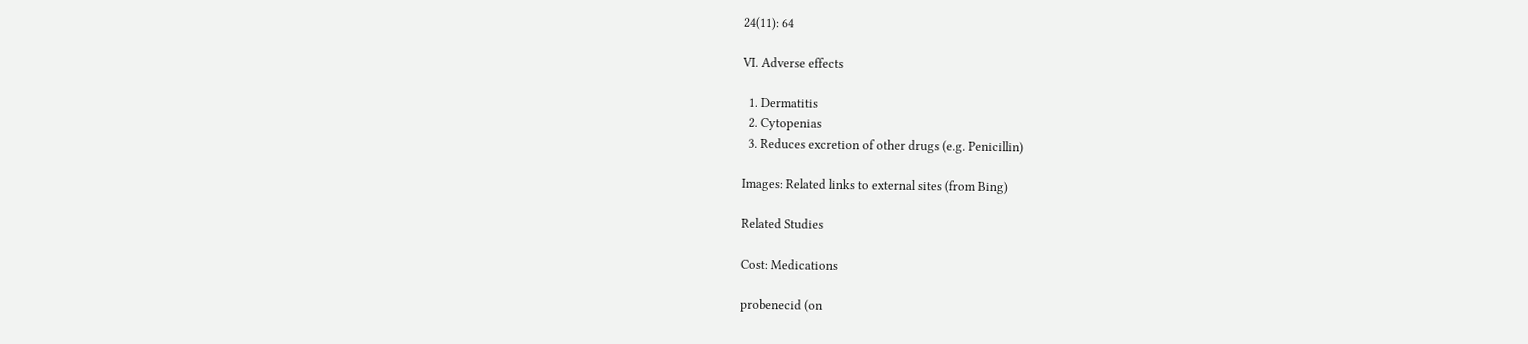24(11): 64

VI. Adverse effects

  1. Dermatitis
  2. Cytopenias
  3. Reduces excretion of other drugs (e.g. Penicillin)

Images: Related links to external sites (from Bing)

Related Studies

Cost: Medications

probenecid (on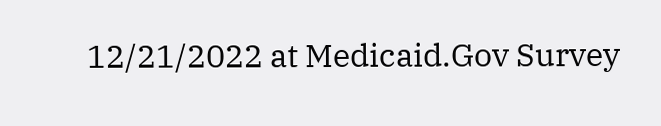12/21/2022 at Medicaid.Gov Survey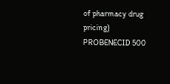of pharmacy drug pricing)
PROBENECID 500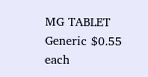MG TABLET Generic $0.55 each